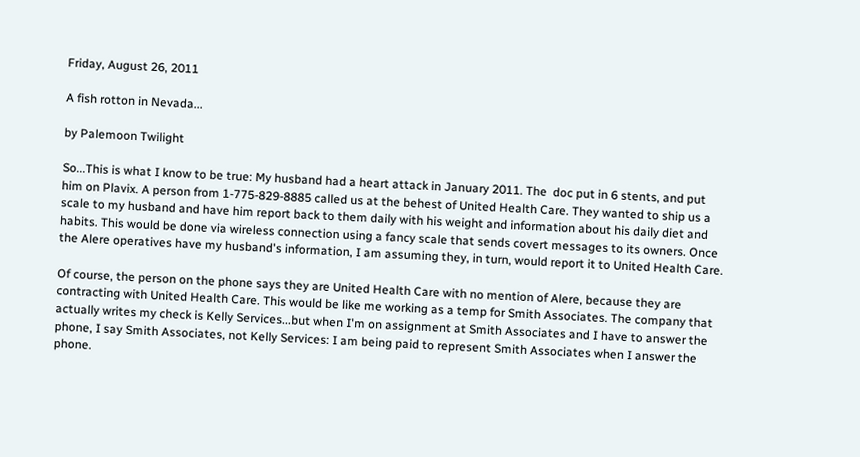Friday, August 26, 2011

A fish rotton in Nevada...

by Palemoon Twilight

So...This is what I know to be true: My husband had a heart attack in January 2011. The  doc put in 6 stents, and put him on Plavix. A person from 1-775-829-8885 called us at the behest of United Health Care. They wanted to ship us a scale to my husband and have him report back to them daily with his weight and information about his daily diet and habits. This would be done via wireless connection using a fancy scale that sends covert messages to its owners. Once the Alere operatives have my husband's information, I am assuming they, in turn, would report it to United Health Care.

Of course, the person on the phone says they are United Health Care with no mention of Alere, because they are contracting with United Health Care. This would be like me working as a temp for Smith Associates. The company that actually writes my check is Kelly Services...but when I'm on assignment at Smith Associates and I have to answer the phone, I say Smith Associates, not Kelly Services: I am being paid to represent Smith Associates when I answer the phone.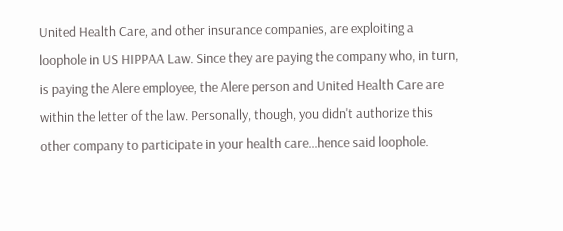United Health Care, and other insurance companies, are exploiting a loophole in US HIPPAA Law. Since they are paying the company who, in turn, is paying the Alere employee, the Alere person and United Health Care are within the letter of the law. Personally, though, you didn't authorize this other company to participate in your health care...hence said loophole.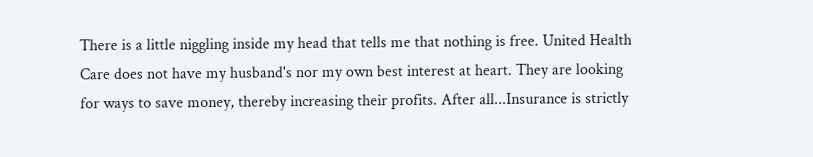There is a little niggling inside my head that tells me that nothing is free. United Health Care does not have my husband's nor my own best interest at heart. They are looking for ways to save money, thereby increasing their profits. After all...Insurance is strictly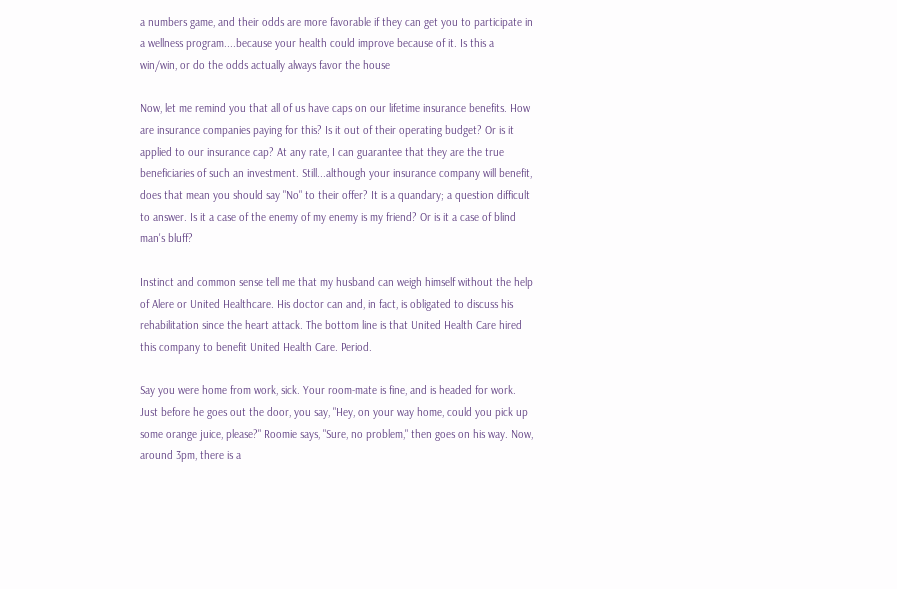a numbers game, and their odds are more favorable if they can get you to participate in a wellness program....because your health could improve because of it. Is this a win/win, or do the odds actually always favor the house

Now, let me remind you that all of us have caps on our lifetime insurance benefits. How are insurance companies paying for this? Is it out of their operating budget? Or is it applied to our insurance cap? At any rate, I can guarantee that they are the true beneficiaries of such an investment. Still...although your insurance company will benefit, does that mean you should say "No" to their offer? It is a quandary; a question difficult to answer. Is it a case of the enemy of my enemy is my friend? Or is it a case of blind man's bluff?

Instinct and common sense tell me that my husband can weigh himself without the help of Alere or United Healthcare. His doctor can and, in fact, is obligated to discuss his rehabilitation since the heart attack. The bottom line is that United Health Care hired this company to benefit United Health Care. Period.

Say you were home from work, sick. Your room-mate is fine, and is headed for work. Just before he goes out the door, you say, "Hey, on your way home, could you pick up some orange juice, please?" Roomie says, "Sure, no problem," then goes on his way. Now, around 3pm, there is a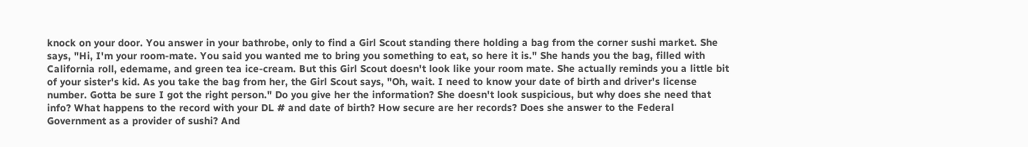knock on your door. You answer in your bathrobe, only to find a Girl Scout standing there holding a bag from the corner sushi market. She says, "Hi, I'm your room-mate. You said you wanted me to bring you something to eat, so here it is." She hands you the bag, filled with California roll, edemame, and green tea ice-cream. But this Girl Scout doesn't look like your room mate. She actually reminds you a little bit of your sister's kid. As you take the bag from her, the Girl Scout says, "Oh, wait. I need to know your date of birth and driver's license number. Gotta be sure I got the right person." Do you give her the information? She doesn't look suspicious, but why does she need that info? What happens to the record with your DL # and date of birth? How secure are her records? Does she answer to the Federal Government as a provider of sushi? And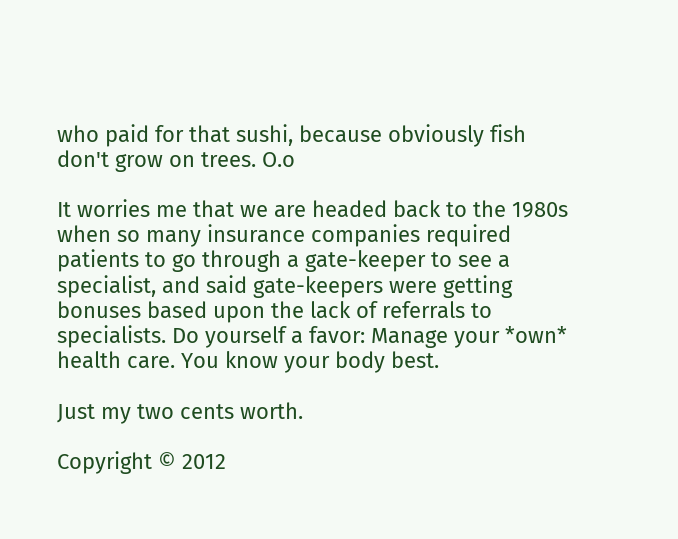who paid for that sushi, because obviously fish don't grow on trees. O.o

It worries me that we are headed back to the 1980s when so many insurance companies required patients to go through a gate-keeper to see a specialist, and said gate-keepers were getting bonuses based upon the lack of referrals to specialists. Do yourself a favor: Manage your *own* health care. You know your body best.

Just my two cents worth.

Copyright © 2012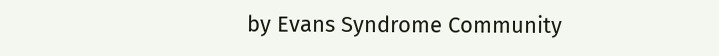by Evans Syndrome Community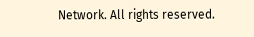Network. All rights reserved.